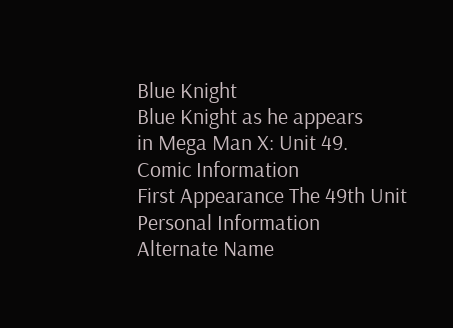Blue Knight
Blue Knight as he appears
in Mega Man X: Unit 49.
Comic Information
First Appearance The 49th Unit
Personal Information
Alternate Name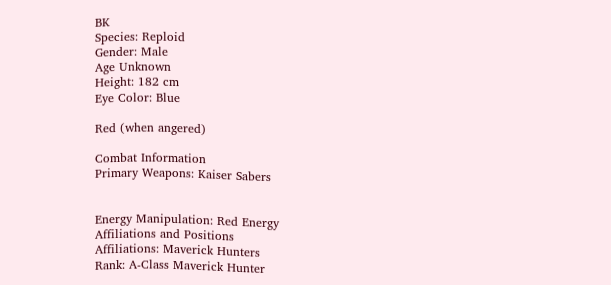BK
Species: Reploid
Gender: Male
Age Unknown
Height: 182 cm
Eye Color: Blue

Red (when angered)

Combat Information
Primary Weapons: Kaiser Sabers


Energy Manipulation: Red Energy
Affiliations and Positions
Affiliations: Maverick Hunters
Rank: A-Class Maverick Hunter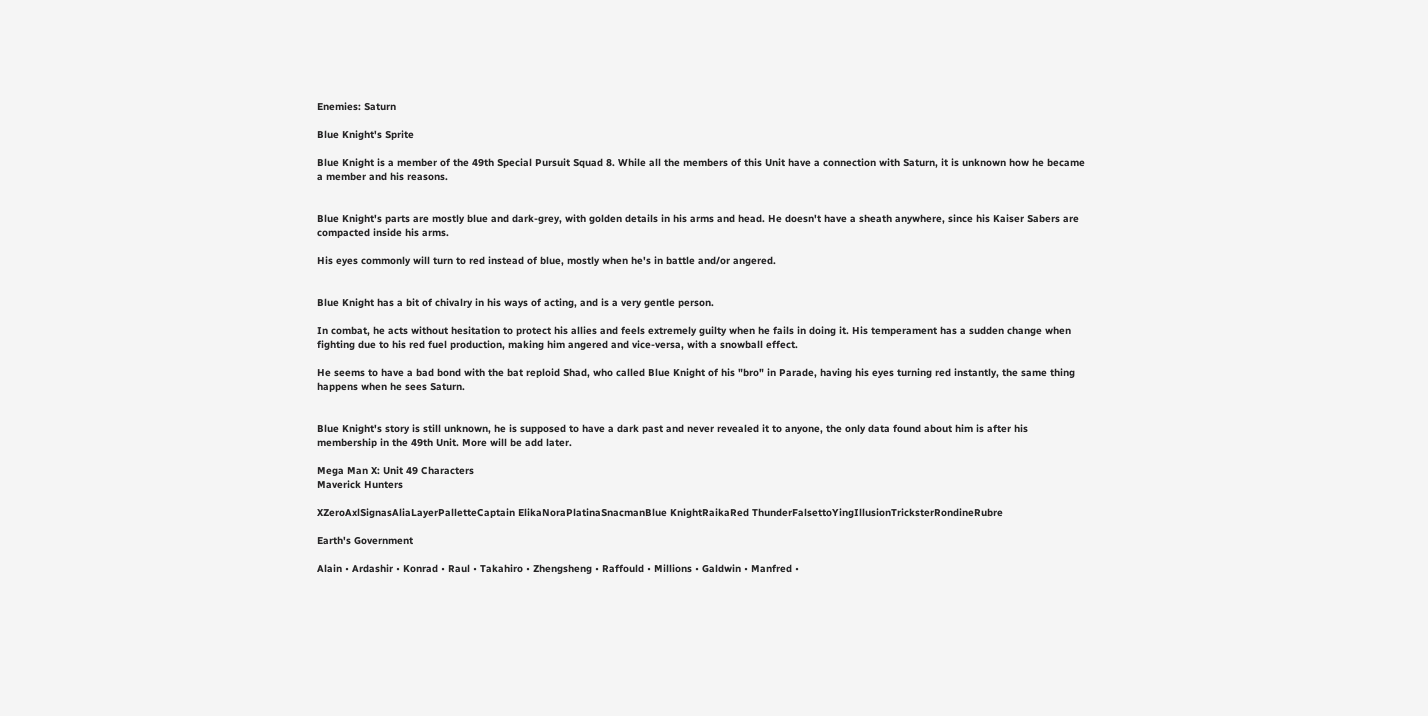Enemies: Saturn

Blue Knight's Sprite

Blue Knight is a member of the 49th Special Pursuit Squad 8. While all the members of this Unit have a connection with Saturn, it is unknown how he became a member and his reasons.


Blue Knight's parts are mostly blue and dark-grey, with golden details in his arms and head. He doesn't have a sheath anywhere, since his Kaiser Sabers are compacted inside his arms.

His eyes commonly will turn to red instead of blue, mostly when he's in battle and/or angered.


Blue Knight has a bit of chivalry in his ways of acting, and is a very gentle person.

In combat, he acts without hesitation to protect his allies and feels extremely guilty when he fails in doing it. His temperament has a sudden change when fighting due to his red fuel production, making him angered and vice-versa, with a snowball effect.

He seems to have a bad bond with the bat reploid Shad, who called Blue Knight of his "bro" in Parade, having his eyes turning red instantly, the same thing happens when he sees Saturn.


Blue Knight's story is still unknown, he is supposed to have a dark past and never revealed it to anyone, the only data found about him is after his membership in the 49th Unit. More will be add later.

Mega Man X: Unit 49 Characters
Maverick Hunters

XZeroAxlSignasAliaLayerPalletteCaptain ElikaNoraPlatinaSnacmanBlue KnightRaikaRed ThunderFalsettoYingIllusionTricksterRondineRubre

Earth's Government

Alain • Ardashir • Konrad • Raul • Takahiro • Zhengsheng • Raffould • Millions • Galdwin • Manfred •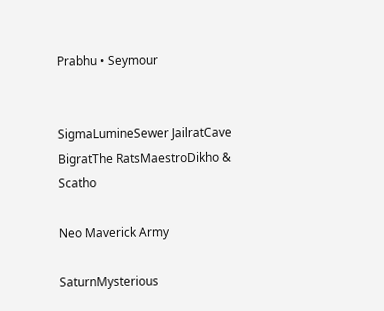Prabhu • Seymour


SigmaLumineSewer JailratCave BigratThe RatsMaestroDikho & Scatho

Neo Maverick Army

SaturnMysterious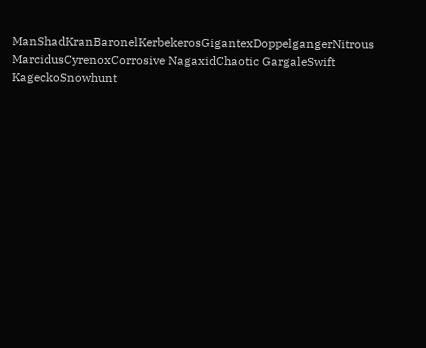ManShadKranBaronelKerbekerosGigantexDoppelgangerNitrous MarcidusCyrenoxCorrosive NagaxidChaotic GargaleSwift KageckoSnowhunt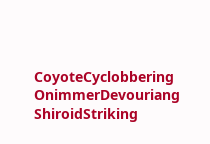CoyoteCyclobbering OnimmerDevouriang ShiroidStriking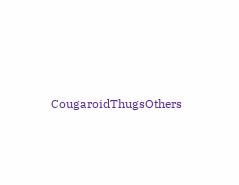CougaroidThugsOthers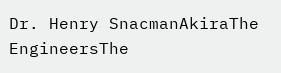Dr. Henry SnacmanAkiraThe EngineersThe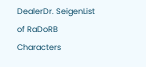DealerDr. SeigenList of RaDoRB Characters